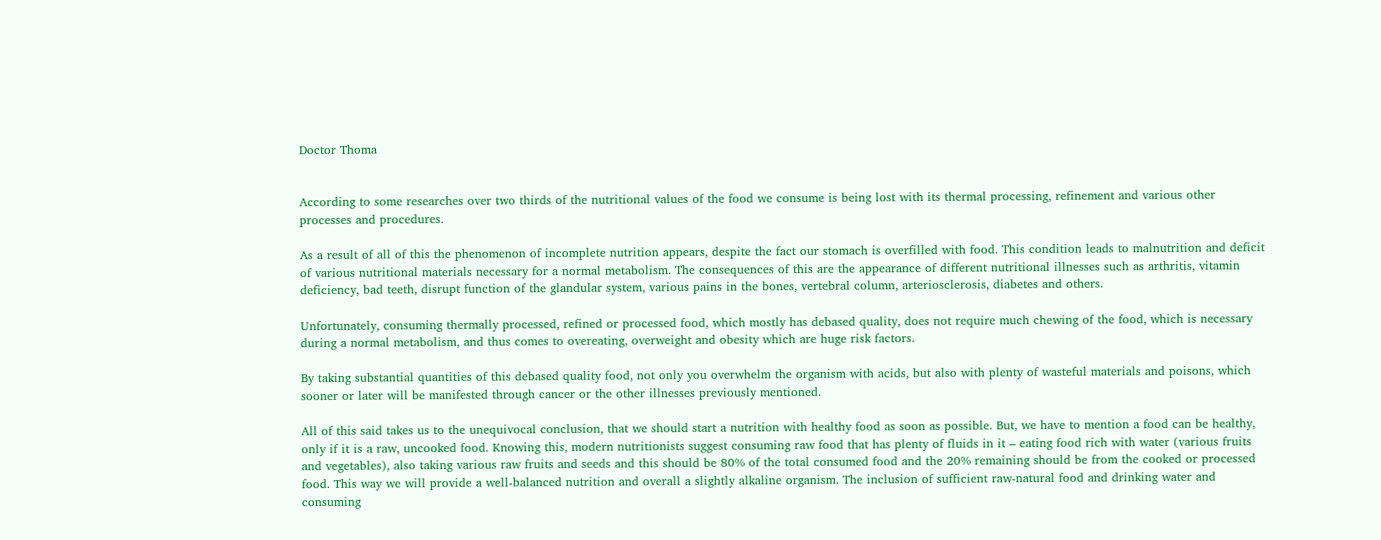Doctor Thoma


According to some researches over two thirds of the nutritional values of the food we consume is being lost with its thermal processing, refinement and various other processes and procedures.

As a result of all of this the phenomenon of incomplete nutrition appears, despite the fact our stomach is overfilled with food. This condition leads to malnutrition and deficit of various nutritional materials necessary for a normal metabolism. The consequences of this are the appearance of different nutritional illnesses such as arthritis, vitamin deficiency, bad teeth, disrupt function of the glandular system, various pains in the bones, vertebral column, arteriosclerosis, diabetes and others.

Unfortunately, consuming thermally processed, refined or processed food, which mostly has debased quality, does not require much chewing of the food, which is necessary during a normal metabolism, and thus comes to overeating, overweight and obesity which are huge risk factors.

By taking substantial quantities of this debased quality food, not only you overwhelm the organism with acids, but also with plenty of wasteful materials and poisons, which sooner or later will be manifested through cancer or the other illnesses previously mentioned.

All of this said takes us to the unequivocal conclusion, that we should start a nutrition with healthy food as soon as possible. But, we have to mention a food can be healthy, only if it is a raw, uncooked food. Knowing this, modern nutritionists suggest consuming raw food that has plenty of fluids in it – eating food rich with water (various fruits and vegetables), also taking various raw fruits and seeds and this should be 80% of the total consumed food and the 20% remaining should be from the cooked or processed food. This way we will provide a well-balanced nutrition and overall a slightly alkaline organism. The inclusion of sufficient raw-natural food and drinking water and consuming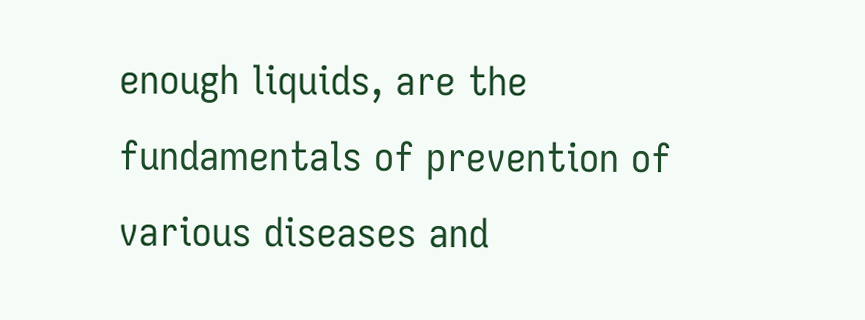enough liquids, are the fundamentals of prevention of various diseases and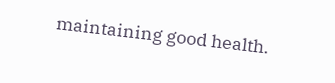maintaining good health.